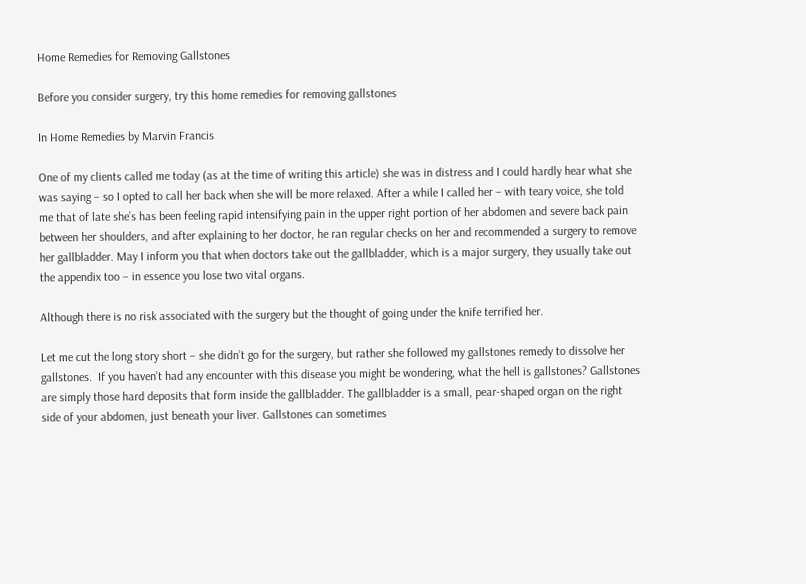Home Remedies for Removing Gallstones

Before you consider surgery, try this home remedies for removing gallstones

In Home Remedies by Marvin Francis

One of my clients called me today (as at the time of writing this article) she was in distress and I could hardly hear what she was saying – so I opted to call her back when she will be more relaxed. After a while I called her – with teary voice, she told me that of late she’s has been feeling rapid intensifying pain in the upper right portion of her abdomen and severe back pain between her shoulders, and after explaining to her doctor, he ran regular checks on her and recommended a surgery to remove her gallbladder. May I inform you that when doctors take out the gallbladder, which is a major surgery, they usually take out the appendix too – in essence you lose two vital organs.

Although there is no risk associated with the surgery but the thought of going under the knife terrified her.

Let me cut the long story short – she didn’t go for the surgery, but rather she followed my gallstones remedy to dissolve her gallstones.  If you haven’t had any encounter with this disease you might be wondering, what the hell is gallstones? Gallstones are simply those hard deposits that form inside the gallbladder. The gallbladder is a small, pear-shaped organ on the right side of your abdomen, just beneath your liver. Gallstones can sometimes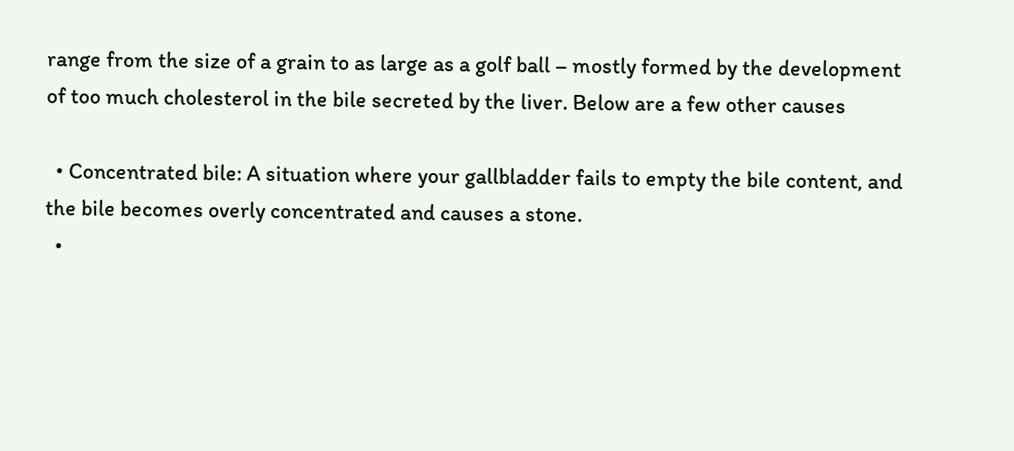range from the size of a grain to as large as a golf ball – mostly formed by the development of too much cholesterol in the bile secreted by the liver. Below are a few other causes

  • Concentrated bile: A situation where your gallbladder fails to empty the bile content, and the bile becomes overly concentrated and causes a stone.
  •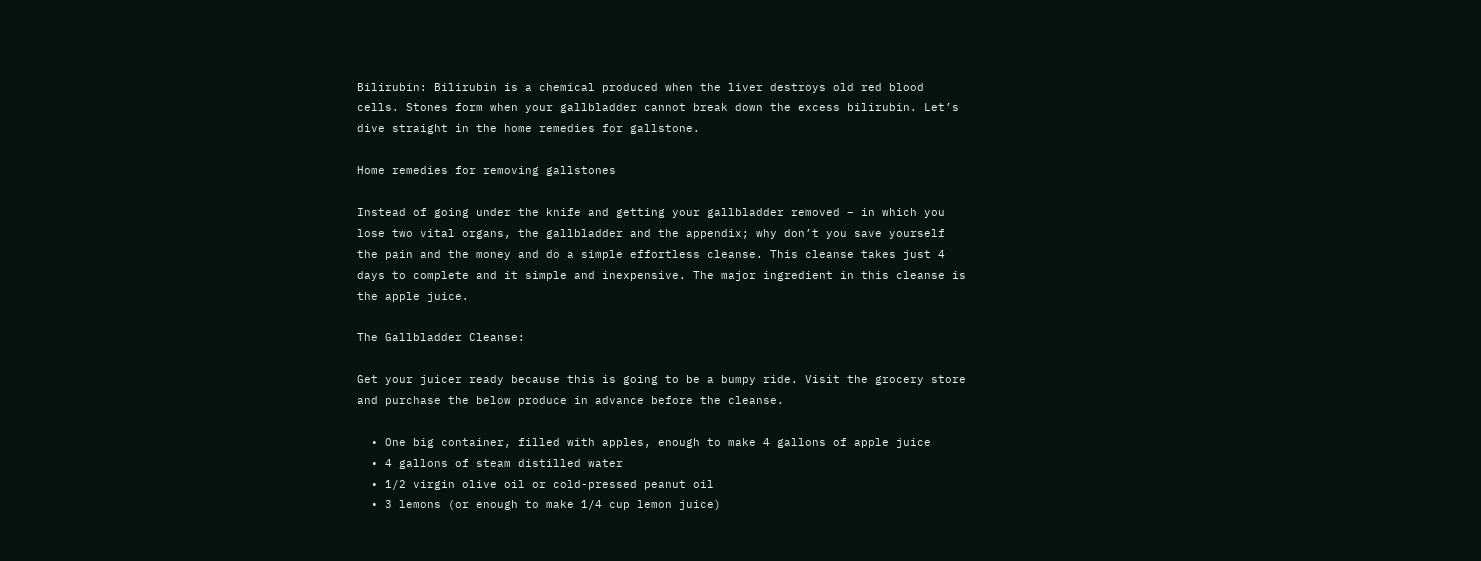Bilirubin: Bilirubin is a chemical produced when the liver destroys old red blood cells. Stones form when your gallbladder cannot break down the excess bilirubin. Let’s dive straight in the home remedies for gallstone.

Home remedies for removing gallstones

Instead of going under the knife and getting your gallbladder removed – in which you lose two vital organs, the gallbladder and the appendix; why don’t you save yourself the pain and the money and do a simple effortless cleanse. This cleanse takes just 4 days to complete and it simple and inexpensive. The major ingredient in this cleanse is the apple juice.

The Gallbladder Cleanse:

Get your juicer ready because this is going to be a bumpy ride. Visit the grocery store and purchase the below produce in advance before the cleanse.

  • One big container, filled with apples, enough to make 4 gallons of apple juice
  • 4 gallons of steam distilled water
  • 1/2 virgin olive oil or cold-pressed peanut oil
  • 3 lemons (or enough to make 1/4 cup lemon juice)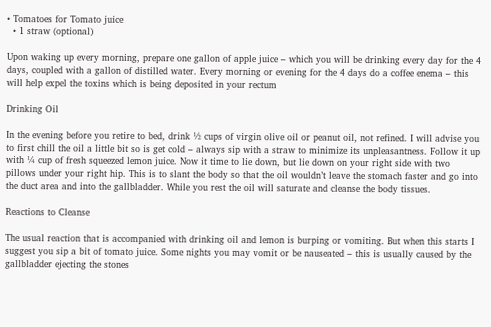• Tomatoes for Tomato juice
  • 1 straw (optional)

Upon waking up every morning, prepare one gallon of apple juice – which you will be drinking every day for the 4 days, coupled with a gallon of distilled water. Every morning or evening for the 4 days do a coffee enema – this will help expel the toxins which is being deposited in your rectum

Drinking Oil

In the evening before you retire to bed, drink ½ cups of virgin olive oil or peanut oil, not refined. I will advise you to first chill the oil a little bit so is get cold – always sip with a straw to minimize its unpleasantness. Follow it up with ¼ cup of fresh squeezed lemon juice. Now it time to lie down, but lie down on your right side with two pillows under your right hip. This is to slant the body so that the oil wouldn’t leave the stomach faster and go into the duct area and into the gallbladder. While you rest the oil will saturate and cleanse the body tissues.

Reactions to Cleanse

The usual reaction that is accompanied with drinking oil and lemon is burping or vomiting. But when this starts I suggest you sip a bit of tomato juice. Some nights you may vomit or be nauseated – this is usually caused by the gallbladder ejecting the stones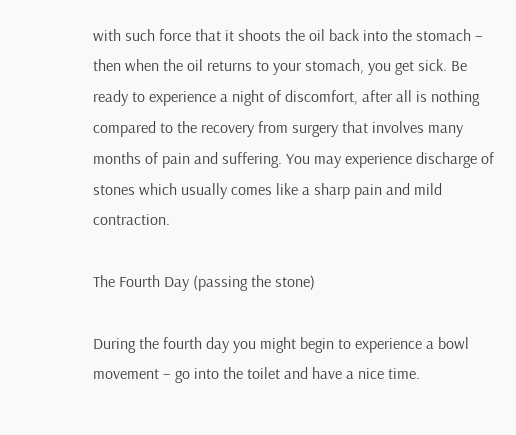with such force that it shoots the oil back into the stomach – then when the oil returns to your stomach, you get sick. Be ready to experience a night of discomfort, after all is nothing compared to the recovery from surgery that involves many months of pain and suffering. You may experience discharge of stones which usually comes like a sharp pain and mild contraction.

The Fourth Day (passing the stone)

During the fourth day you might begin to experience a bowl movement – go into the toilet and have a nice time.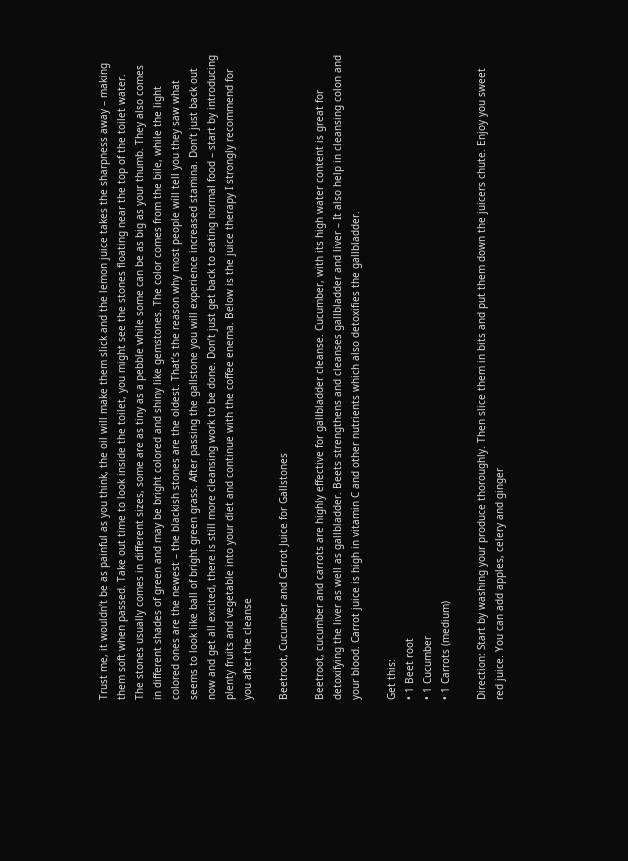Trust me, it wouldn’t be as painful as you think, the oil will make them slick and the lemon juice takes the sharpness away – making them soft when passed. Take out time to look inside the toilet, you might see the stones floating near the top of the toilet water. The stones usually comes in different sizes, some are as tiny as a pebble while some can be as big as your thumb. They also comes in different shades of green and may be bright colored and shiny like gemstones. The color comes from the bile, while the light colored ones are the newest – the blackish stones are the oldest. That’s the reason why most people will tell you they saw what seems to look like ball of bright green grass. After passing the gallstone you will experience increased stamina. Don’t just back out now and get all excited, there is still more cleansing work to be done. Don’t just get back to eating normal food – start by introducing plenty fruits and vegetable into your diet and continue with the coffee enema. Below is the juice therapy I strongly recommend for you after the cleanse

Beetroot, Cucumber and Carrot Juice for Gallstones

Beetroot, cucumber and carrots are highly effective for gallbladder cleanse. Cucumber, with its high water content is great for detoxifying the liver as well as gallbladder. Beets strengthens and cleanses gallbladder and liver – It also help in cleansing colon and your blood. Carrot juice is high in vitamin C and other nutrients which also detoxifies the gallbladder.

Get this:
• 1 Beet root
• 1 Cucumber
• 1 Carrots (medium)

Direction: Start by washing your produce thoroughly. Then slice them in bits and put them down the juicers chute. Enjoy you sweet red juice. You can add apples, celery and ginger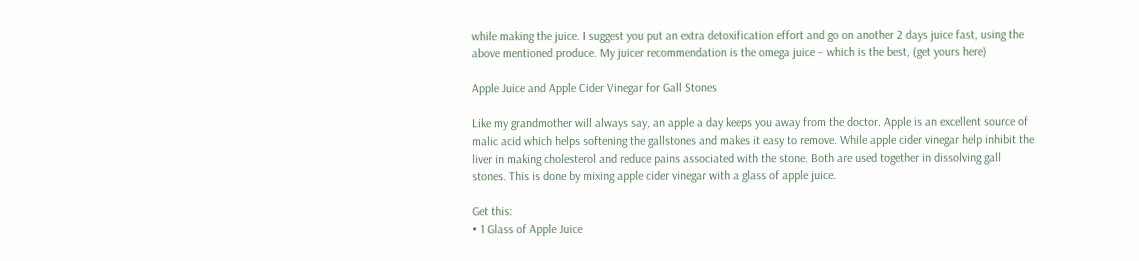while making the juice. I suggest you put an extra detoxification effort and go on another 2 days juice fast, using the above mentioned produce. My juicer recommendation is the omega juice – which is the best, (get yours here)

Apple Juice and Apple Cider Vinegar for Gall Stones

Like my grandmother will always say, an apple a day keeps you away from the doctor. Apple is an excellent source of malic acid which helps softening the gallstones and makes it easy to remove. While apple cider vinegar help inhibit the liver in making cholesterol and reduce pains associated with the stone. Both are used together in dissolving gall stones. This is done by mixing apple cider vinegar with a glass of apple juice.

Get this:
• 1 Glass of Apple Juice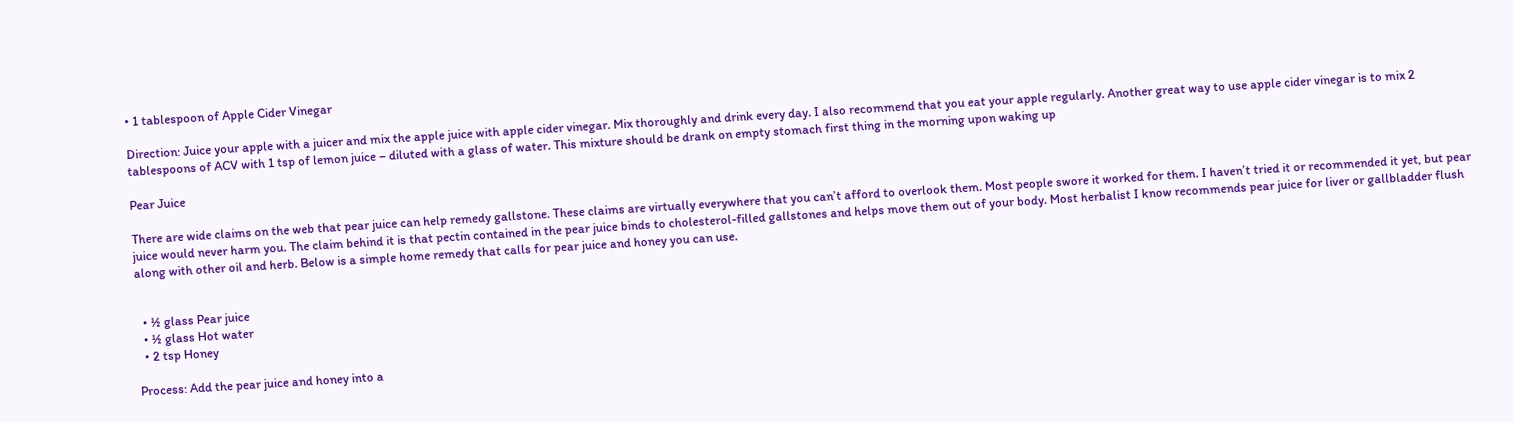• 1 tablespoon of Apple Cider Vinegar

Direction: Juice your apple with a juicer and mix the apple juice with apple cider vinegar. Mix thoroughly and drink every day. I also recommend that you eat your apple regularly. Another great way to use apple cider vinegar is to mix 2 tablespoons of ACV with 1 tsp of lemon juice – diluted with a glass of water. This mixture should be drank on empty stomach first thing in the morning upon waking up

Pear Juice

There are wide claims on the web that pear juice can help remedy gallstone. These claims are virtually everywhere that you can’t afford to overlook them. Most people swore it worked for them. I haven’t tried it or recommended it yet, but pear juice would never harm you. The claim behind it is that pectin contained in the pear juice binds to cholesterol-filled gallstones and helps move them out of your body. Most herbalist I know recommends pear juice for liver or gallbladder flush along with other oil and herb. Below is a simple home remedy that calls for pear juice and honey you can use.


  • ½ glass Pear juice
  • ½ glass Hot water
  • 2 tsp Honey

Process: Add the pear juice and honey into a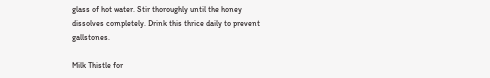glass of hot water. Stir thoroughly until the honey dissolves completely. Drink this thrice daily to prevent gallstones.

Milk Thistle for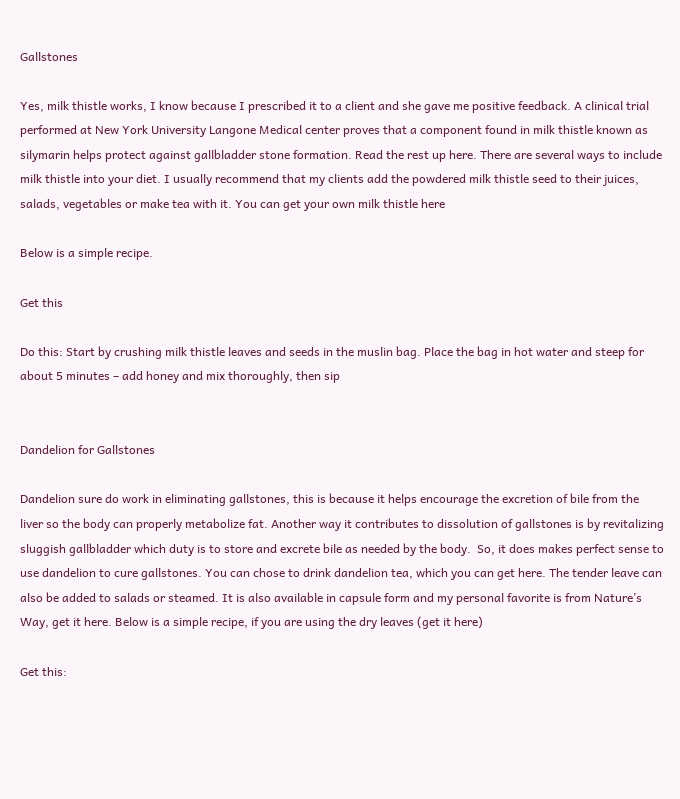Gallstones

Yes, milk thistle works, I know because I prescribed it to a client and she gave me positive feedback. A clinical trial performed at New York University Langone Medical center proves that a component found in milk thistle known as silymarin helps protect against gallbladder stone formation. Read the rest up here. There are several ways to include milk thistle into your diet. I usually recommend that my clients add the powdered milk thistle seed to their juices, salads, vegetables or make tea with it. You can get your own milk thistle here

Below is a simple recipe.

Get this

Do this: Start by crushing milk thistle leaves and seeds in the muslin bag. Place the bag in hot water and steep for about 5 minutes – add honey and mix thoroughly, then sip


Dandelion for Gallstones

Dandelion sure do work in eliminating gallstones, this is because it helps encourage the excretion of bile from the liver so the body can properly metabolize fat. Another way it contributes to dissolution of gallstones is by revitalizing sluggish gallbladder which duty is to store and excrete bile as needed by the body.  So, it does makes perfect sense to use dandelion to cure gallstones. You can chose to drink dandelion tea, which you can get here. The tender leave can also be added to salads or steamed. It is also available in capsule form and my personal favorite is from Nature’s Way, get it here. Below is a simple recipe, if you are using the dry leaves (get it here)

Get this: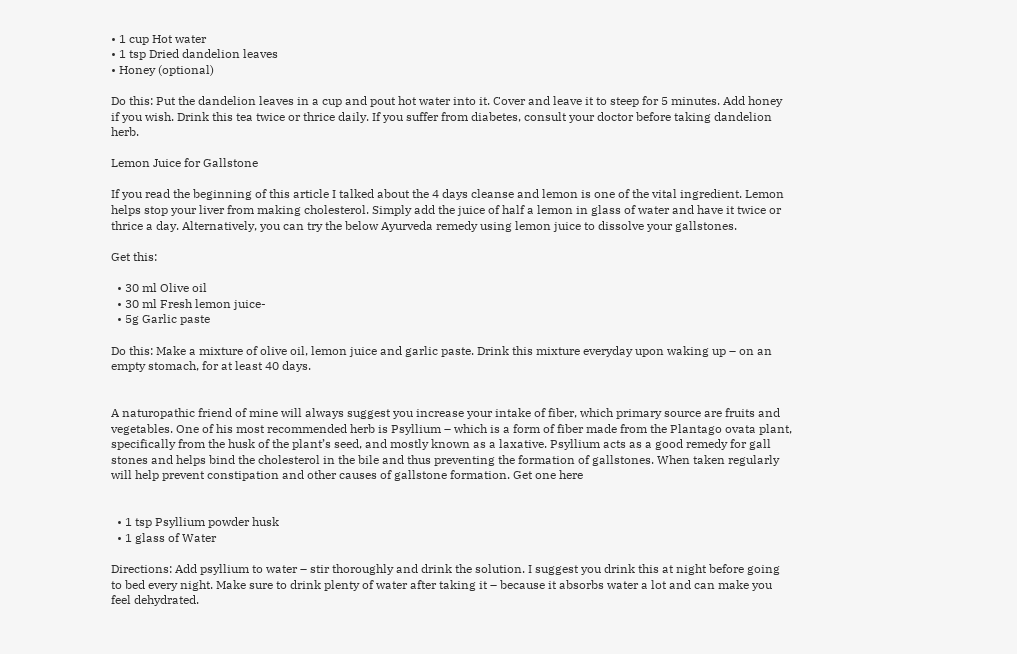• 1 cup Hot water
• 1 tsp Dried dandelion leaves
• Honey (optional)

Do this: Put the dandelion leaves in a cup and pout hot water into it. Cover and leave it to steep for 5 minutes. Add honey if you wish. Drink this tea twice or thrice daily. If you suffer from diabetes, consult your doctor before taking dandelion herb.

Lemon Juice for Gallstone

If you read the beginning of this article I talked about the 4 days cleanse and lemon is one of the vital ingredient. Lemon helps stop your liver from making cholesterol. Simply add the juice of half a lemon in glass of water and have it twice or thrice a day. Alternatively, you can try the below Ayurveda remedy using lemon juice to dissolve your gallstones.

Get this:

  • 30 ml Olive oil
  • 30 ml Fresh lemon juice-
  • 5g Garlic paste

Do this: Make a mixture of olive oil, lemon juice and garlic paste. Drink this mixture everyday upon waking up – on an empty stomach, for at least 40 days.


A naturopathic friend of mine will always suggest you increase your intake of fiber, which primary source are fruits and vegetables. One of his most recommended herb is Psyllium – which is a form of fiber made from the Plantago ovata plant, specifically from the husk of the plant’s seed, and mostly known as a laxative. Psyllium acts as a good remedy for gall stones and helps bind the cholesterol in the bile and thus preventing the formation of gallstones. When taken regularly will help prevent constipation and other causes of gallstone formation. Get one here


  • 1 tsp Psyllium powder husk
  • 1 glass of Water

Directions: Add psyllium to water – stir thoroughly and drink the solution. I suggest you drink this at night before going to bed every night. Make sure to drink plenty of water after taking it – because it absorbs water a lot and can make you feel dehydrated.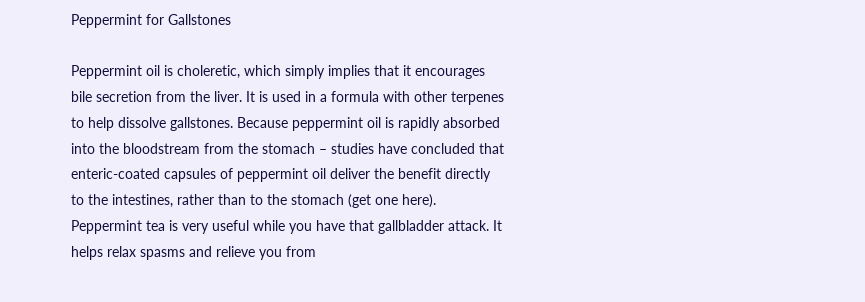Peppermint for Gallstones

Peppermint oil is choleretic, which simply implies that it encourages bile secretion from the liver. It is used in a formula with other terpenes to help dissolve gallstones. Because peppermint oil is rapidly absorbed into the bloodstream from the stomach – studies have concluded that enteric-coated capsules of peppermint oil deliver the benefit directly to the intestines, rather than to the stomach (get one here). Peppermint tea is very useful while you have that gallbladder attack. It helps relax spasms and relieve you from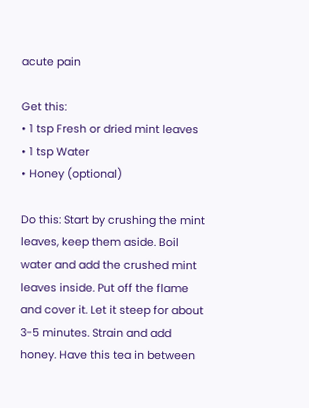acute pain

Get this:
• 1 tsp Fresh or dried mint leaves
• 1 tsp Water
• Honey (optional)

Do this: Start by crushing the mint leaves, keep them aside. Boil water and add the crushed mint leaves inside. Put off the flame and cover it. Let it steep for about 3-5 minutes. Strain and add honey. Have this tea in between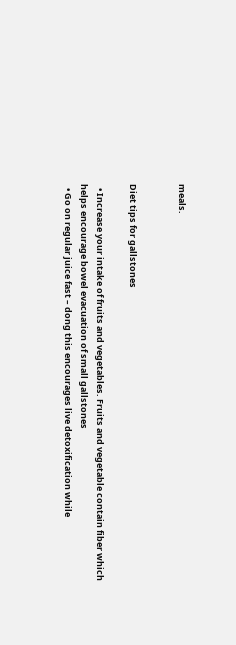meals.


Diet tips for gallstones

  • Increase your intake of fruits and vegetables. Fruits and vegetable contain fiber which helps encourage bowel evacuation of small gallstones
  • Go on regular juice fast – dong this encourages live detoxification while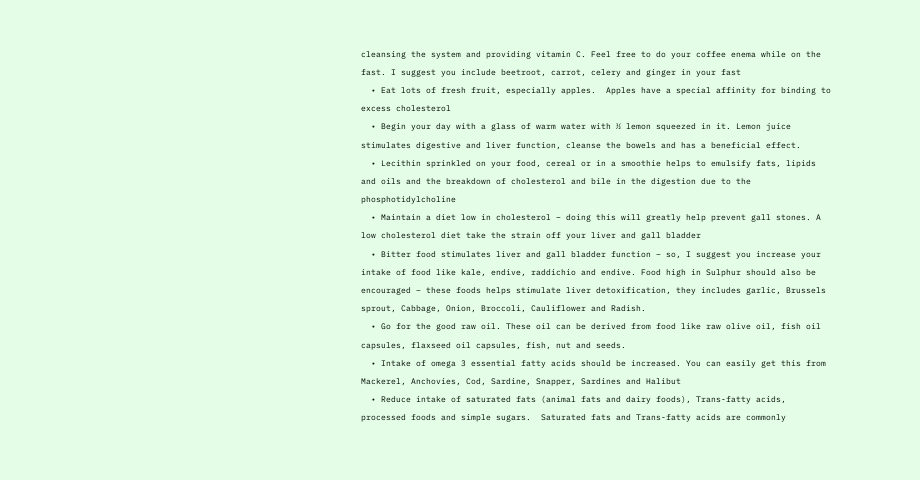cleansing the system and providing vitamin C. Feel free to do your coffee enema while on the fast. I suggest you include beetroot, carrot, celery and ginger in your fast
  • Eat lots of fresh fruit, especially apples.  Apples have a special affinity for binding to excess cholesterol
  • Begin your day with a glass of warm water with ½ lemon squeezed in it. Lemon juice stimulates digestive and liver function, cleanse the bowels and has a beneficial effect.
  • Lecithin sprinkled on your food, cereal or in a smoothie helps to emulsify fats, lipids and oils and the breakdown of cholesterol and bile in the digestion due to the phosphotidylcholine
  • Maintain a diet low in cholesterol – doing this will greatly help prevent gall stones. A low cholesterol diet take the strain off your liver and gall bladder
  • Bitter food stimulates liver and gall bladder function – so, I suggest you increase your intake of food like kale, endive, raddichio and endive. Food high in Sulphur should also be encouraged – these foods helps stimulate liver detoxification, they includes garlic, Brussels sprout, Cabbage, Onion, Broccoli, Cauliflower and Radish.
  • Go for the good raw oil. These oil can be derived from food like raw olive oil, fish oil capsules, flaxseed oil capsules, fish, nut and seeds.
  • Intake of omega 3 essential fatty acids should be increased. You can easily get this from Mackerel, Anchovies, Cod, Sardine, Snapper, Sardines and Halibut
  • Reduce intake of saturated fats (animal fats and dairy foods), Trans-fatty acids, processed foods and simple sugars.  Saturated fats and Trans-fatty acids are commonly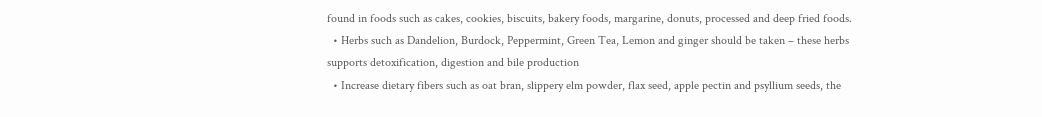found in foods such as cakes, cookies, biscuits, bakery foods, margarine, donuts, processed and deep fried foods.
  • Herbs such as Dandelion, Burdock, Peppermint, Green Tea, Lemon and ginger should be taken – these herbs supports detoxification, digestion and bile production
  • Increase dietary fibers such as oat bran, slippery elm powder, flax seed, apple pectin and psyllium seeds, the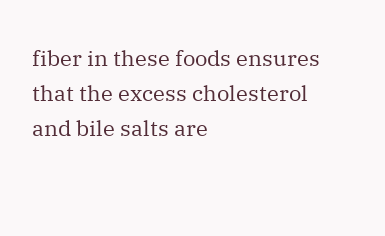fiber in these foods ensures that the excess cholesterol and bile salts are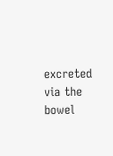excreted via the bowel